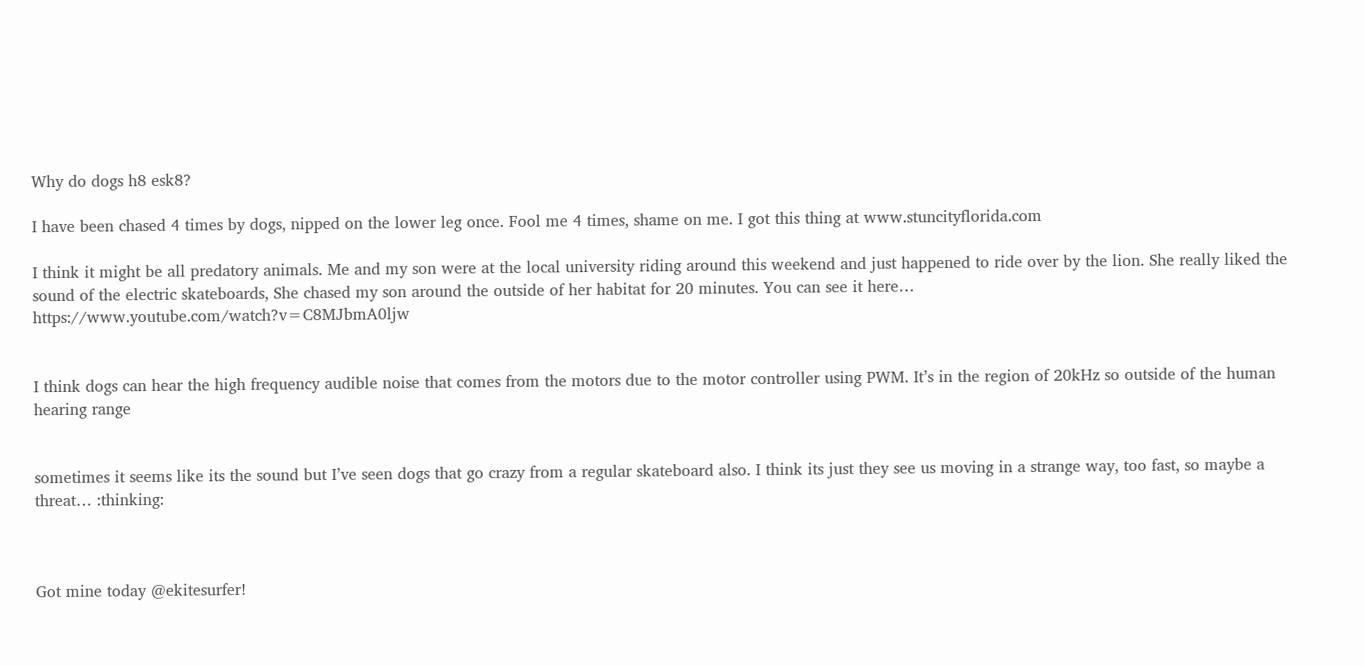Why do dogs h8 esk8?

I have been chased 4 times by dogs, nipped on the lower leg once. Fool me 4 times, shame on me. I got this thing at www.stuncityflorida.com

I think it might be all predatory animals. Me and my son were at the local university riding around this weekend and just happened to ride over by the lion. She really liked the sound of the electric skateboards, She chased my son around the outside of her habitat for 20 minutes. You can see it here… https://www.youtube.com/watch?v=C8MJbmA0ljw


I think dogs can hear the high frequency audible noise that comes from the motors due to the motor controller using PWM. It’s in the region of 20kHz so outside of the human hearing range


sometimes it seems like its the sound but I’ve seen dogs that go crazy from a regular skateboard also. I think its just they see us moving in a strange way, too fast, so maybe a threat… :thinking:



Got mine today @ekitesurfer!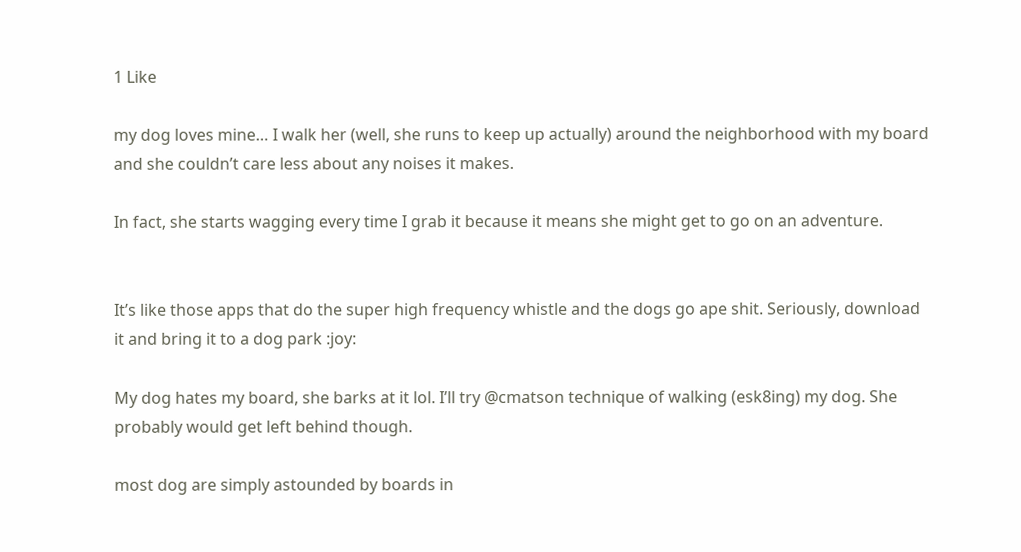1 Like

my dog loves mine… I walk her (well, she runs to keep up actually) around the neighborhood with my board and she couldn’t care less about any noises it makes.

In fact, she starts wagging every time I grab it because it means she might get to go on an adventure.


It’s like those apps that do the super high frequency whistle and the dogs go ape shit. Seriously, download it and bring it to a dog park :joy:

My dog hates my board, she barks at it lol. I’ll try @cmatson technique of walking (esk8ing) my dog. She probably would get left behind though.

most dog are simply astounded by boards in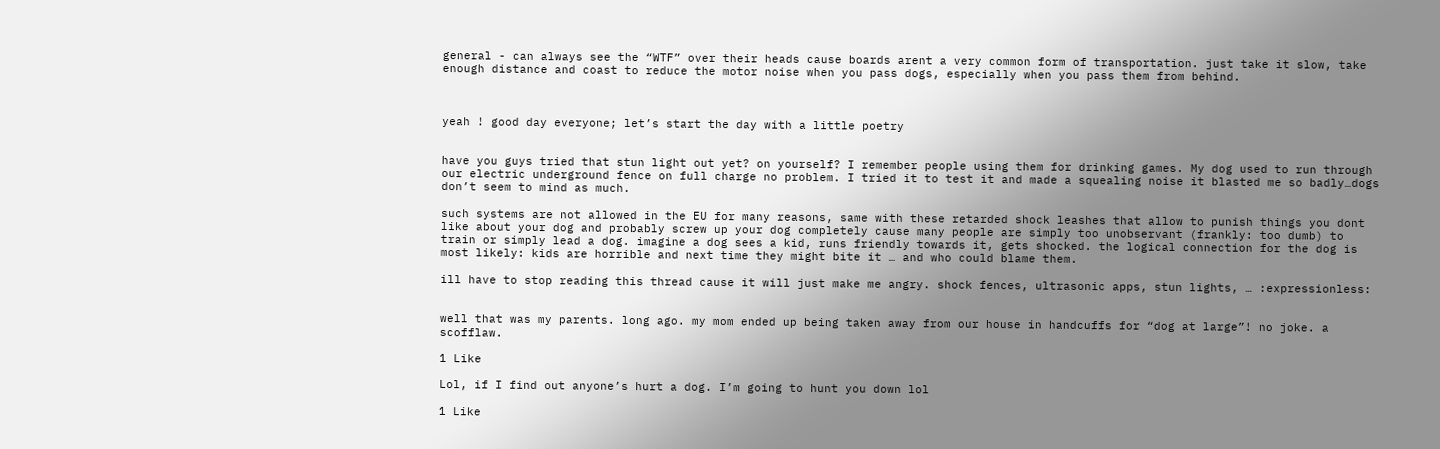general - can always see the “WTF” over their heads cause boards arent a very common form of transportation. just take it slow, take enough distance and coast to reduce the motor noise when you pass dogs, especially when you pass them from behind.



yeah ! good day everyone; let’s start the day with a little poetry


have you guys tried that stun light out yet? on yourself? I remember people using them for drinking games. My dog used to run through our electric underground fence on full charge no problem. I tried it to test it and made a squealing noise it blasted me so badly…dogs don’t seem to mind as much.

such systems are not allowed in the EU for many reasons, same with these retarded shock leashes that allow to punish things you dont like about your dog and probably screw up your dog completely cause many people are simply too unobservant (frankly: too dumb) to train or simply lead a dog. imagine a dog sees a kid, runs friendly towards it, gets shocked. the logical connection for the dog is most likely: kids are horrible and next time they might bite it … and who could blame them.

ill have to stop reading this thread cause it will just make me angry. shock fences, ultrasonic apps, stun lights, … :expressionless:


well that was my parents. long ago. my mom ended up being taken away from our house in handcuffs for “dog at large”! no joke. a scofflaw.

1 Like

Lol, if I find out anyone’s hurt a dog. I’m going to hunt you down lol

1 Like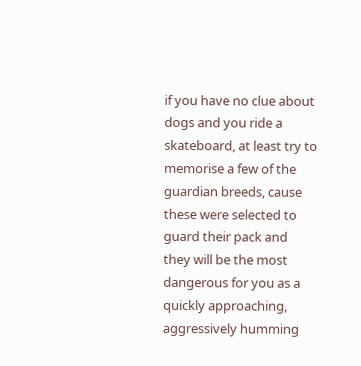if you have no clue about dogs and you ride a skateboard, at least try to memorise a few of the guardian breeds, cause these were selected to guard their pack and they will be the most dangerous for you as a quickly approaching, aggressively humming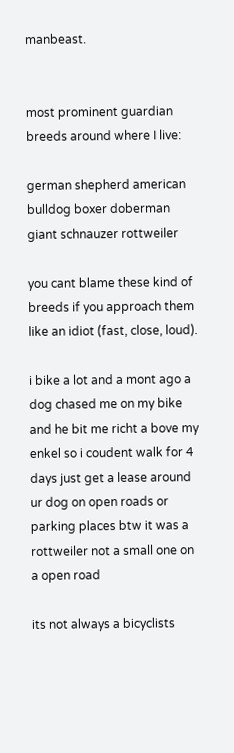manbeast.


most prominent guardian breeds around where I live:

german shepherd american bulldog boxer doberman giant schnauzer rottweiler

you cant blame these kind of breeds if you approach them like an idiot (fast, close, loud).

i bike a lot and a mont ago a dog chased me on my bike and he bit me richt a bove my enkel so i coudent walk for 4 days just get a lease around ur dog on open roads or parking places btw it was a rottweiler not a small one on a open road

its not always a bicyclists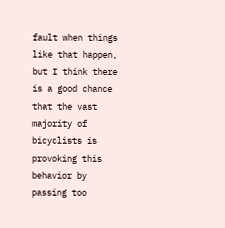fault when things like that happen, but I think there is a good chance that the vast majority of bicyclists is provoking this behavior by passing too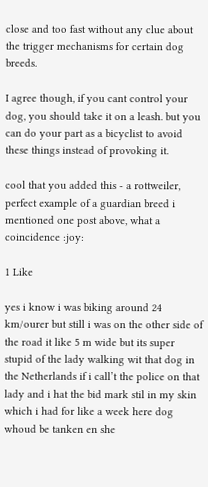close and too fast without any clue about the trigger mechanisms for certain dog breeds.

I agree though, if you cant control your dog, you should take it on a leash. but you can do your part as a bicyclist to avoid these things instead of provoking it.

cool that you added this - a rottweiler, perfect example of a guardian breed i mentioned one post above, what a coincidence :joy:

1 Like

yes i know i was biking around 24 km/ourer but still i was on the other side of the road it like 5 m wide but its super stupid of the lady walking wit that dog in the Netherlands if i call’t the police on that lady and i hat the bid mark stil in my skin which i had for like a week here dog whoud be tanken en she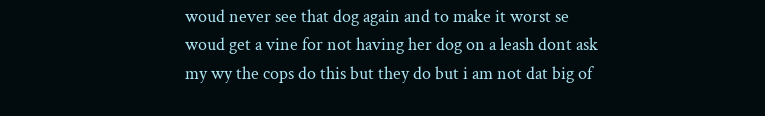woud never see that dog again and to make it worst se woud get a vine for not having her dog on a leash dont ask my wy the cops do this but they do but i am not dat big of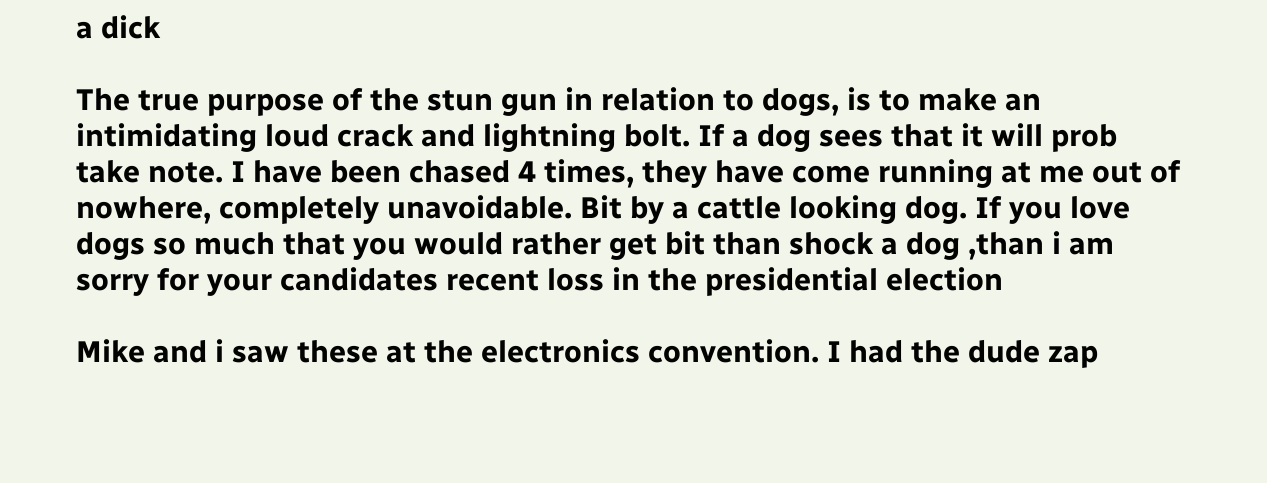a dick

The true purpose of the stun gun in relation to dogs, is to make an intimidating loud crack and lightning bolt. If a dog sees that it will prob take note. I have been chased 4 times, they have come running at me out of nowhere, completely unavoidable. Bit by a cattle looking dog. If you love dogs so much that you would rather get bit than shock a dog ,than i am sorry for your candidates recent loss in the presidential election

Mike and i saw these at the electronics convention. I had the dude zap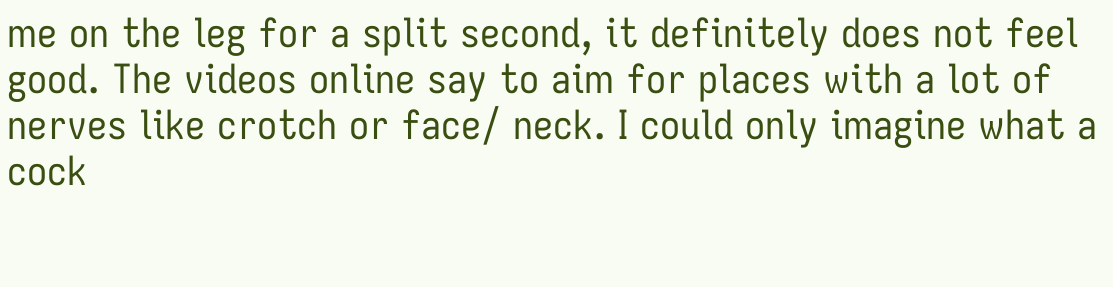me on the leg for a split second, it definitely does not feel good. The videos online say to aim for places with a lot of nerves like crotch or face/ neck. I could only imagine what a cock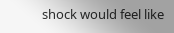shock would feel like